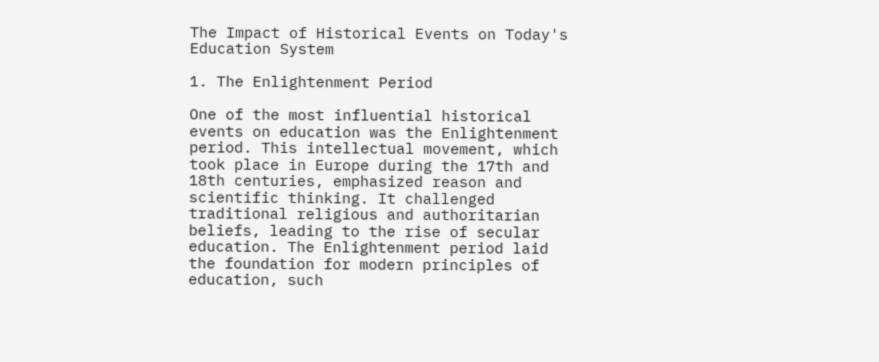The Impact of Historical Events on Today's Education System

1. The Enlightenment Period

One of the most influential historical events on education was the Enlightenment period. This intellectual movement, which took place in Europe during the 17th and 18th centuries, emphasized reason and scientific thinking. It challenged traditional religious and authoritarian beliefs, leading to the rise of secular education. The Enlightenment period laid the foundation for modern principles of education, such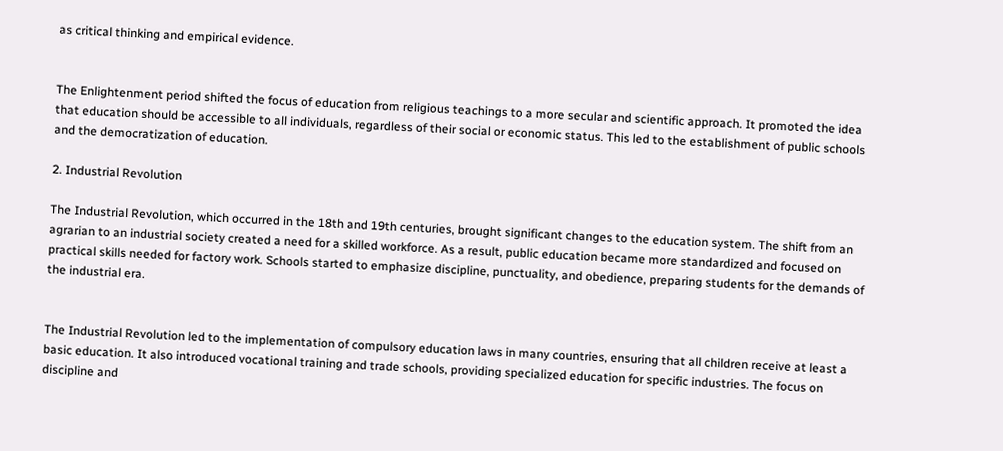as critical thinking and empirical evidence.


The Enlightenment period shifted the focus of education from religious teachings to a more secular and scientific approach. It promoted the idea that education should be accessible to all individuals, regardless of their social or economic status. This led to the establishment of public schools and the democratization of education.

2. Industrial Revolution

The Industrial Revolution, which occurred in the 18th and 19th centuries, brought significant changes to the education system. The shift from an agrarian to an industrial society created a need for a skilled workforce. As a result, public education became more standardized and focused on practical skills needed for factory work. Schools started to emphasize discipline, punctuality, and obedience, preparing students for the demands of the industrial era.


The Industrial Revolution led to the implementation of compulsory education laws in many countries, ensuring that all children receive at least a basic education. It also introduced vocational training and trade schools, providing specialized education for specific industries. The focus on discipline and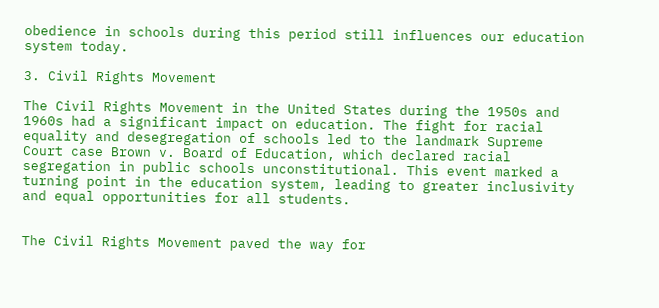obedience in schools during this period still influences our education system today.

3. Civil Rights Movement

The Civil Rights Movement in the United States during the 1950s and 1960s had a significant impact on education. The fight for racial equality and desegregation of schools led to the landmark Supreme Court case Brown v. Board of Education, which declared racial segregation in public schools unconstitutional. This event marked a turning point in the education system, leading to greater inclusivity and equal opportunities for all students.


The Civil Rights Movement paved the way for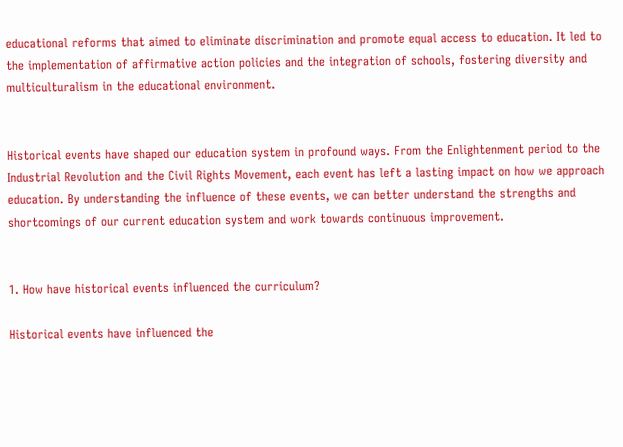educational reforms that aimed to eliminate discrimination and promote equal access to education. It led to the implementation of affirmative action policies and the integration of schools, fostering diversity and multiculturalism in the educational environment.


Historical events have shaped our education system in profound ways. From the Enlightenment period to the Industrial Revolution and the Civil Rights Movement, each event has left a lasting impact on how we approach education. By understanding the influence of these events, we can better understand the strengths and shortcomings of our current education system and work towards continuous improvement.


1. How have historical events influenced the curriculum?

Historical events have influenced the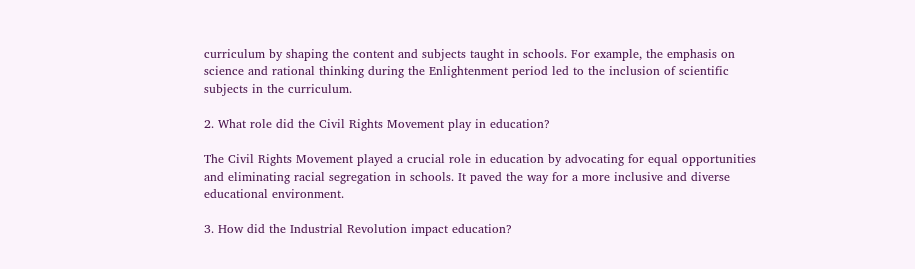curriculum by shaping the content and subjects taught in schools. For example, the emphasis on science and rational thinking during the Enlightenment period led to the inclusion of scientific subjects in the curriculum.

2. What role did the Civil Rights Movement play in education?

The Civil Rights Movement played a crucial role in education by advocating for equal opportunities and eliminating racial segregation in schools. It paved the way for a more inclusive and diverse educational environment.

3. How did the Industrial Revolution impact education?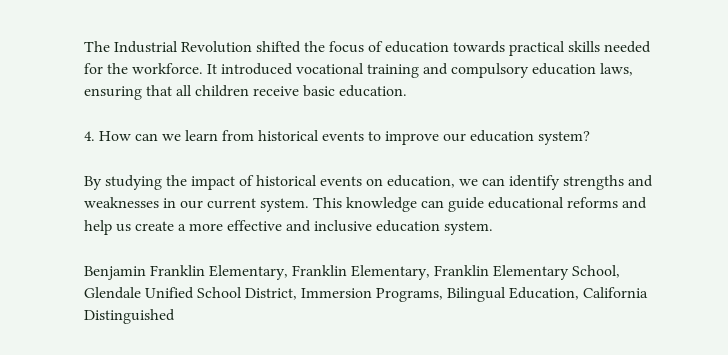The Industrial Revolution shifted the focus of education towards practical skills needed for the workforce. It introduced vocational training and compulsory education laws, ensuring that all children receive basic education.

4. How can we learn from historical events to improve our education system?

By studying the impact of historical events on education, we can identify strengths and weaknesses in our current system. This knowledge can guide educational reforms and help us create a more effective and inclusive education system.

Benjamin Franklin Elementary, Franklin Elementary, Franklin Elementary School, Glendale Unified School District, Immersion Programs, Bilingual Education, California Distinguished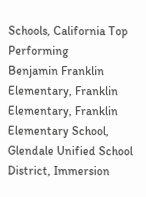Schools, California Top Performing
Benjamin Franklin Elementary, Franklin Elementary, Franklin Elementary School, Glendale Unified School District, Immersion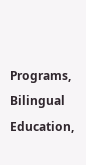Programs, Bilingual Education,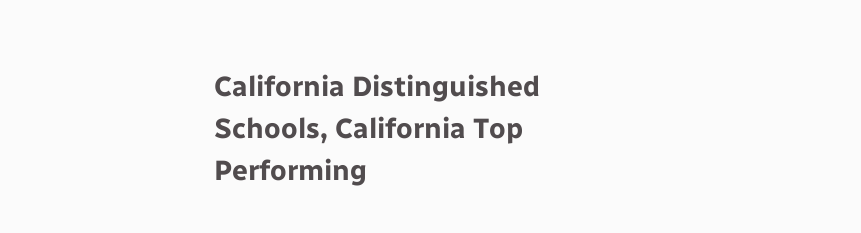California Distinguished Schools, California Top Performing